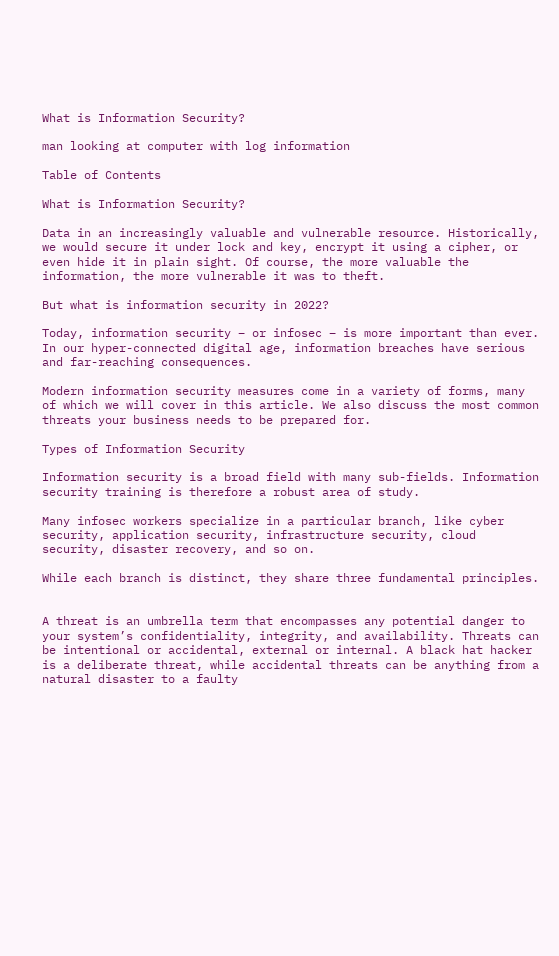What is Information Security?

man looking at computer with log information

Table of Contents

What is Information Security?

Data in an increasingly valuable and vulnerable resource. Historically, we would secure it under lock and key, encrypt it using a cipher, or even hide it in plain sight. Of course, the more valuable the information, the more vulnerable it was to theft.

But what is information security in 2022?

Today, information security – or infosec – is more important than ever. In our hyper-connected digital age, information breaches have serious and far-reaching consequences.

Modern information security measures come in a variety of forms, many of which we will cover in this article. We also discuss the most common threats your business needs to be prepared for.

Types of Information Security

Information security is a broad field with many sub-fields. Information security training is therefore a robust area of study.

Many infosec workers specialize in a particular branch, like cyber security, application security, infrastructure security, cloud security, disaster recovery, and so on.

While each branch is distinct, they share three fundamental principles.


A threat is an umbrella term that encompasses any potential danger to your system’s confidentiality, integrity, and availability. Threats can be intentional or accidental, external or internal. A black hat hacker is a deliberate threat, while accidental threats can be anything from a natural disaster to a faulty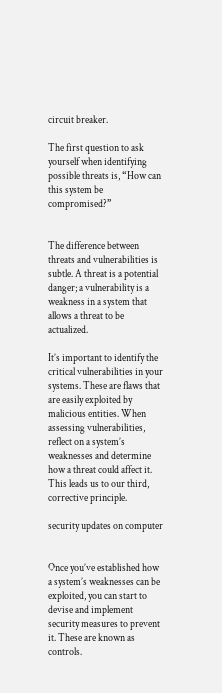circuit breaker.

The first question to ask yourself when identifying possible threats is, “How can this system be compromised?”


The difference between threats and vulnerabilities is subtle. A threat is a potential danger; a vulnerability is a weakness in a system that allows a threat to be actualized.

It’s important to identify the critical vulnerabilities in your systems. These are flaws that are easily exploited by malicious entities. When assessing vulnerabilities, reflect on a system’s weaknesses and determine how a threat could affect it. This leads us to our third, corrective principle.

security updates on computer


Once you’ve established how a system’s weaknesses can be exploited, you can start to devise and implement security measures to prevent it. These are known as controls.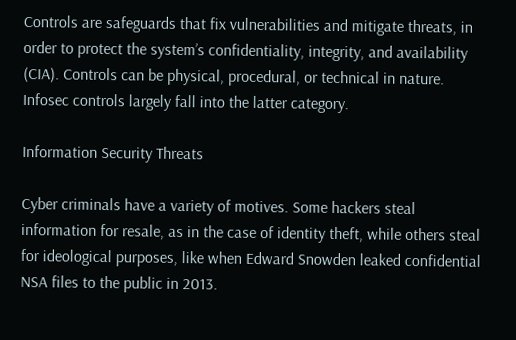Controls are safeguards that fix vulnerabilities and mitigate threats, in order to protect the system’s confidentiality, integrity, and availability (CIA). Controls can be physical, procedural, or technical in nature. Infosec controls largely fall into the latter category.

Information Security Threats

Cyber criminals have a variety of motives. Some hackers steal information for resale, as in the case of identity theft, while others steal for ideological purposes, like when Edward Snowden leaked confidential NSA files to the public in 2013.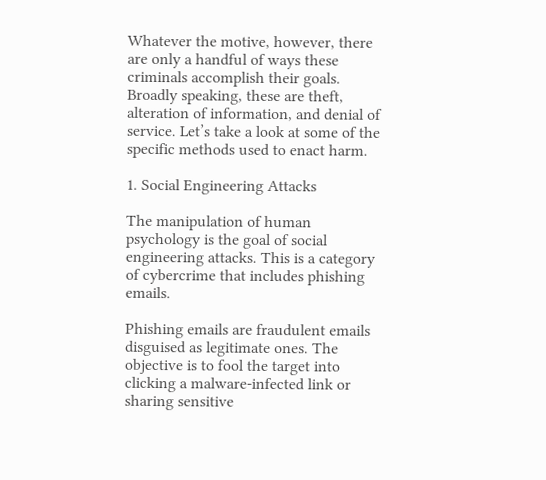Whatever the motive, however, there are only a handful of ways these criminals accomplish their goals. Broadly speaking, these are theft, alteration of information, and denial of service. Let’s take a look at some of the specific methods used to enact harm.

1. Social Engineering Attacks

The manipulation of human psychology is the goal of social engineering attacks. This is a category of cybercrime that includes phishing emails.

Phishing emails are fraudulent emails disguised as legitimate ones. The objective is to fool the target into clicking a malware-infected link or sharing sensitive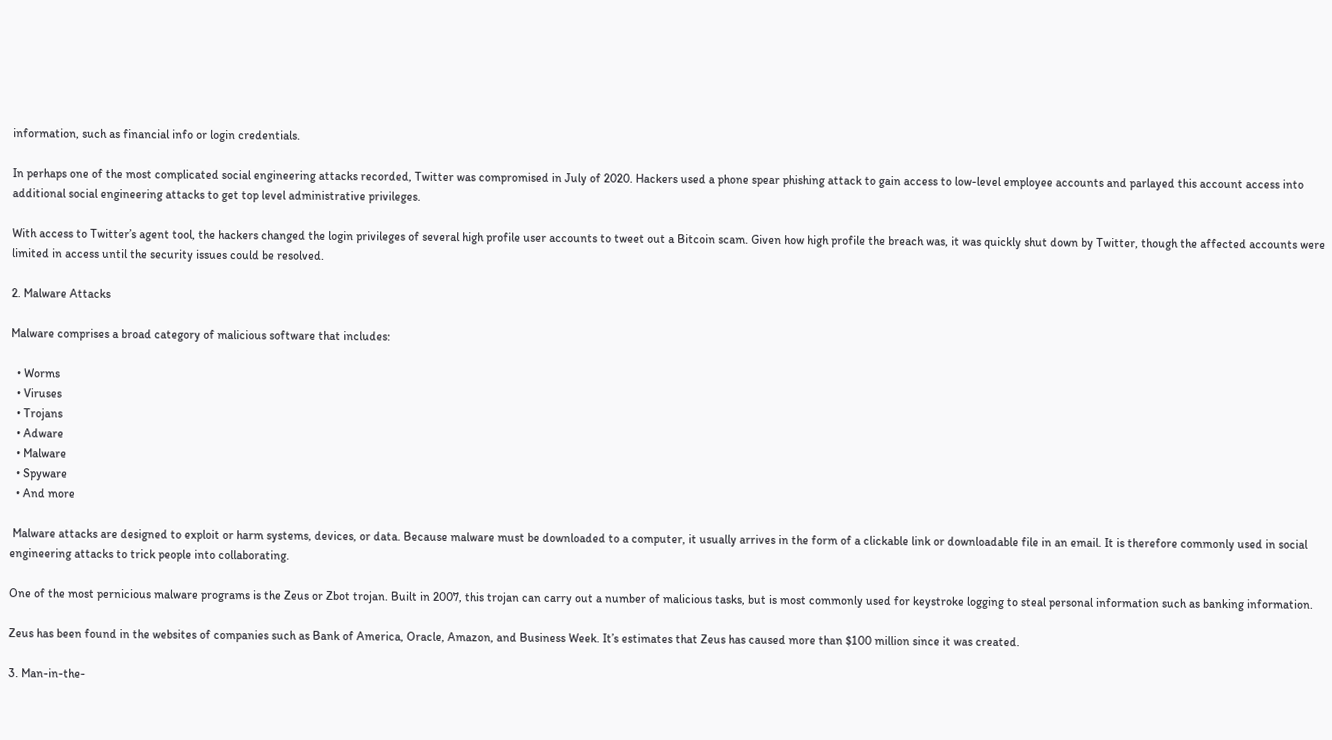information, such as financial info or login credentials.

In perhaps one of the most complicated social engineering attacks recorded, Twitter was compromised in July of 2020. Hackers used a phone spear phishing attack to gain access to low-level employee accounts and parlayed this account access into additional social engineering attacks to get top level administrative privileges.

With access to Twitter’s agent tool, the hackers changed the login privileges of several high profile user accounts to tweet out a Bitcoin scam. Given how high profile the breach was, it was quickly shut down by Twitter, though the affected accounts were limited in access until the security issues could be resolved.

2. Malware Attacks

Malware comprises a broad category of malicious software that includes:

  • Worms
  • Viruses
  • Trojans
  • Adware
  • Malware
  • Spyware
  • And more

 Malware attacks are designed to exploit or harm systems, devices, or data. Because malware must be downloaded to a computer, it usually arrives in the form of a clickable link or downloadable file in an email. It is therefore commonly used in social engineering attacks to trick people into collaborating.

One of the most pernicious malware programs is the Zeus or Zbot trojan. Built in 2007, this trojan can carry out a number of malicious tasks, but is most commonly used for keystroke logging to steal personal information such as banking information.

Zeus has been found in the websites of companies such as Bank of America, Oracle, Amazon, and Business Week. It’s estimates that Zeus has caused more than $100 million since it was created.

3. Man-in-the-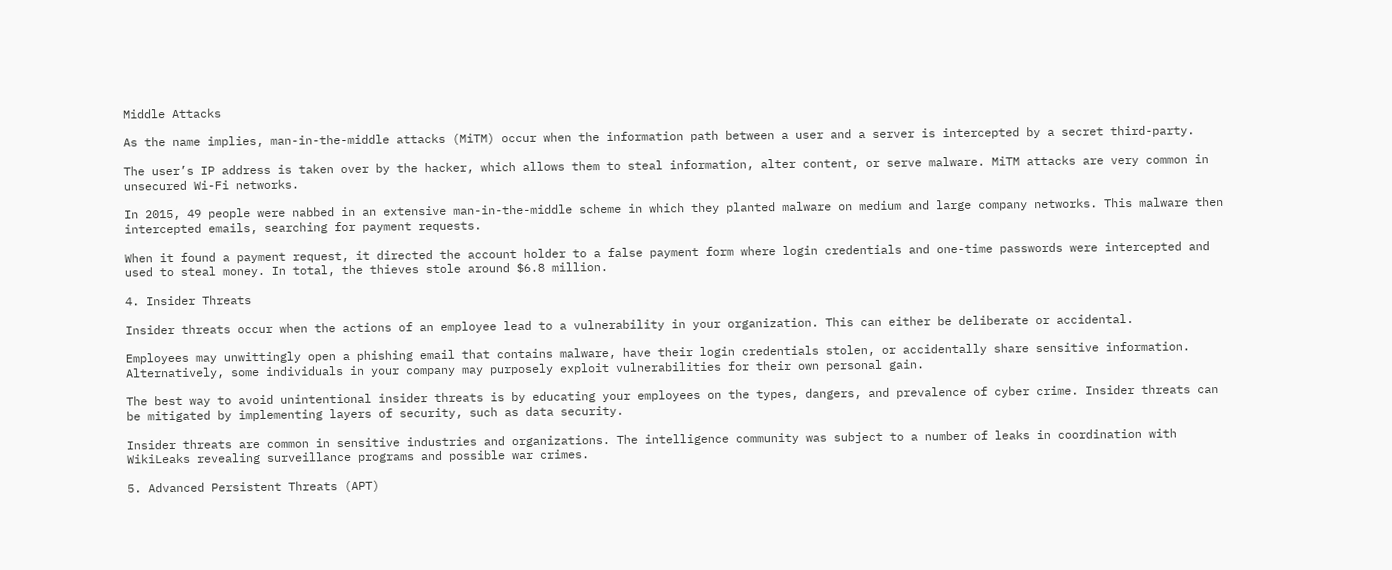Middle Attacks

As the name implies, man-in-the-middle attacks (MiTM) occur when the information path between a user and a server is intercepted by a secret third-party.

The user’s IP address is taken over by the hacker, which allows them to steal information, alter content, or serve malware. MiTM attacks are very common in unsecured Wi-Fi networks.

In 2015, 49 people were nabbed in an extensive man-in-the-middle scheme in which they planted malware on medium and large company networks. This malware then intercepted emails, searching for payment requests.

When it found a payment request, it directed the account holder to a false payment form where login credentials and one-time passwords were intercepted and used to steal money. In total, the thieves stole around $6.8 million.

4. Insider Threats

Insider threats occur when the actions of an employee lead to a vulnerability in your organization. This can either be deliberate or accidental.

Employees may unwittingly open a phishing email that contains malware, have their login credentials stolen, or accidentally share sensitive information. Alternatively, some individuals in your company may purposely exploit vulnerabilities for their own personal gain.

The best way to avoid unintentional insider threats is by educating your employees on the types, dangers, and prevalence of cyber crime. Insider threats can be mitigated by implementing layers of security, such as data security.

Insider threats are common in sensitive industries and organizations. The intelligence community was subject to a number of leaks in coordination with WikiLeaks revealing surveillance programs and possible war crimes.

5. Advanced Persistent Threats (APT)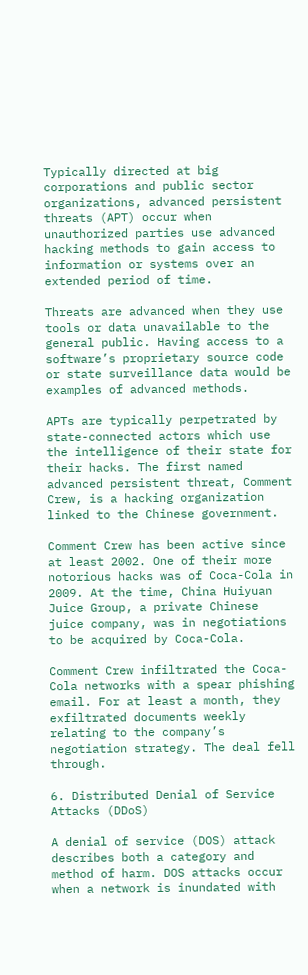Typically directed at big corporations and public sector organizations, advanced persistent threats (APT) occur when unauthorized parties use advanced hacking methods to gain access to information or systems over an extended period of time.

Threats are advanced when they use tools or data unavailable to the general public. Having access to a software’s proprietary source code or state surveillance data would be examples of advanced methods.

APTs are typically perpetrated by state-connected actors which use the intelligence of their state for their hacks. The first named advanced persistent threat, Comment Crew, is a hacking organization linked to the Chinese government.

Comment Crew has been active since at least 2002. One of their more notorious hacks was of Coca-Cola in 2009. At the time, China Huiyuan Juice Group, a private Chinese juice company, was in negotiations to be acquired by Coca-Cola.

Comment Crew infiltrated the Coca-Cola networks with a spear phishing email. For at least a month, they exfiltrated documents weekly relating to the company’s negotiation strategy. The deal fell through.

6. Distributed Denial of Service Attacks (DDoS)

A denial of service (DOS) attack describes both a category and method of harm. DOS attacks occur when a network is inundated with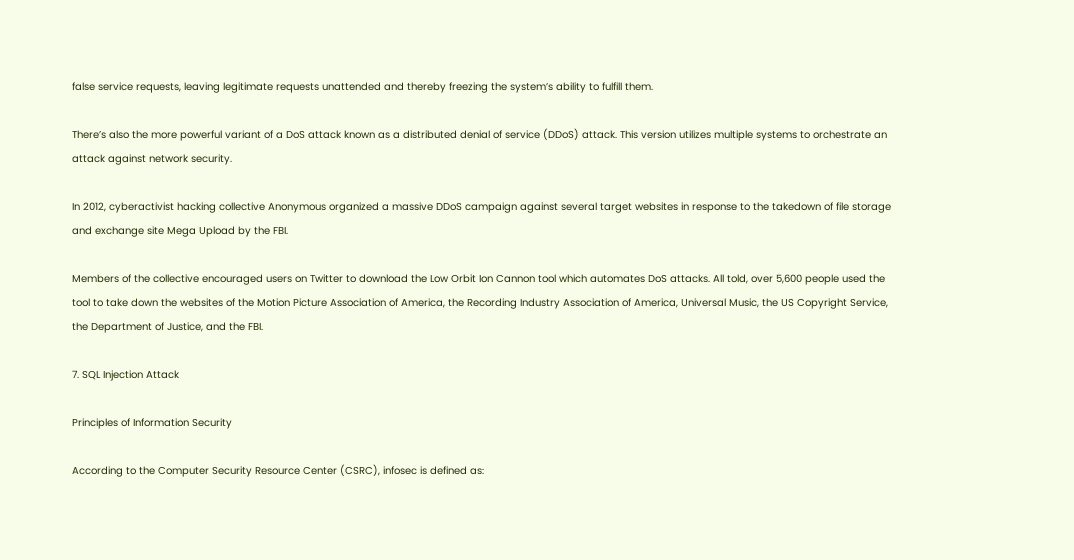false service requests, leaving legitimate requests unattended and thereby freezing the system’s ability to fulfill them.

There’s also the more powerful variant of a DoS attack known as a distributed denial of service (DDoS) attack. This version utilizes multiple systems to orchestrate an attack against network security.

In 2012, cyberactivist hacking collective Anonymous organized a massive DDoS campaign against several target websites in response to the takedown of file storage and exchange site Mega Upload by the FBI.

Members of the collective encouraged users on Twitter to download the Low Orbit Ion Cannon tool which automates DoS attacks. All told, over 5,600 people used the tool to take down the websites of the Motion Picture Association of America, the Recording Industry Association of America, Universal Music, the US Copyright Service, the Department of Justice, and the FBI.

7. SQL Injection Attack

Principles of Information Security

According to the Computer Security Resource Center (CSRC), infosec is defined as: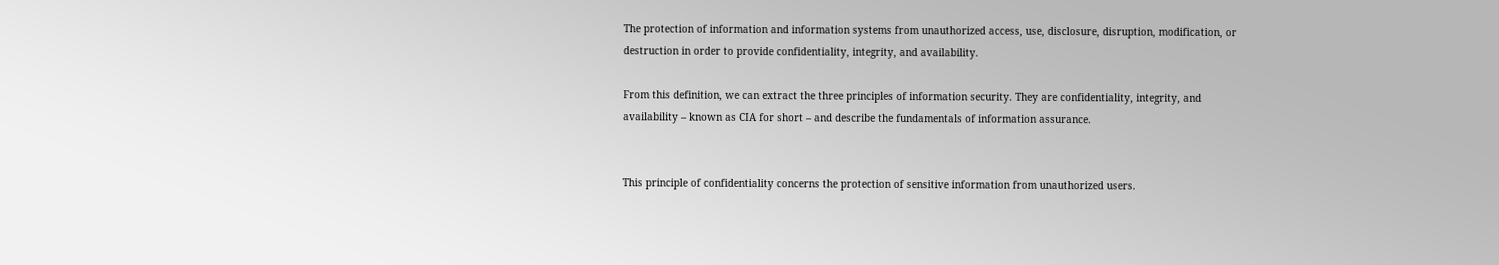The protection of information and information systems from unauthorized access, use, disclosure, disruption, modification, or destruction in order to provide confidentiality, integrity, and availability.

From this definition, we can extract the three principles of information security. They are confidentiality, integrity, and availability – known as CIA for short – and describe the fundamentals of information assurance.


This principle of confidentiality concerns the protection of sensitive information from unauthorized users.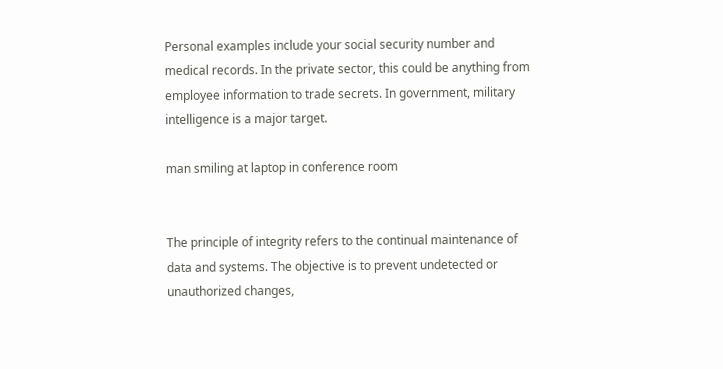Personal examples include your social security number and medical records. In the private sector, this could be anything from employee information to trade secrets. In government, military intelligence is a major target.

man smiling at laptop in conference room


The principle of integrity refers to the continual maintenance of data and systems. The objective is to prevent undetected or unauthorized changes,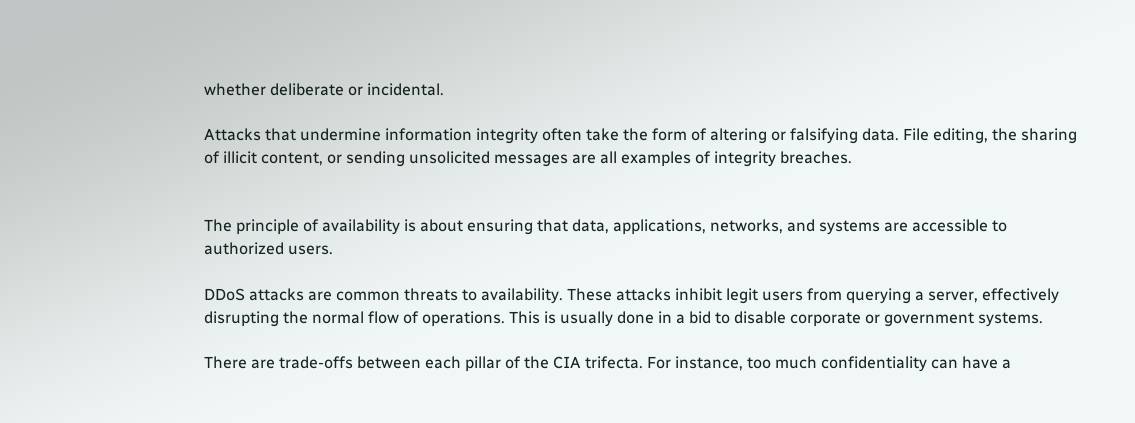whether deliberate or incidental.

Attacks that undermine information integrity often take the form of altering or falsifying data. File editing, the sharing of illicit content, or sending unsolicited messages are all examples of integrity breaches.


The principle of availability is about ensuring that data, applications, networks, and systems are accessible to authorized users.

DDoS attacks are common threats to availability. These attacks inhibit legit users from querying a server, effectively disrupting the normal flow of operations. This is usually done in a bid to disable corporate or government systems.

There are trade-offs between each pillar of the CIA trifecta. For instance, too much confidentiality can have a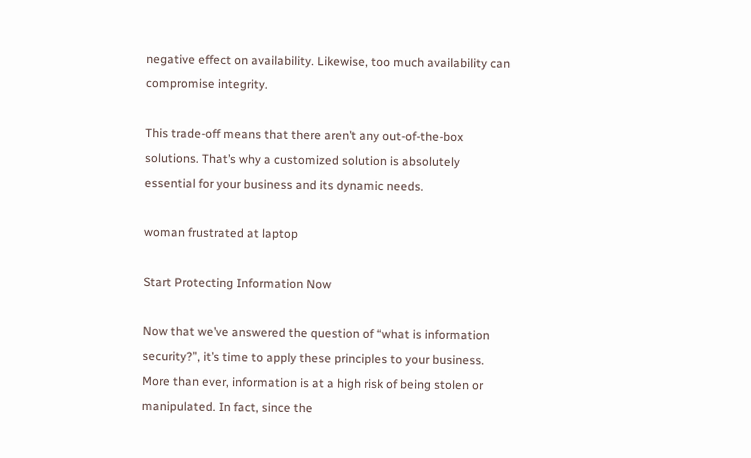negative effect on availability. Likewise, too much availability can compromise integrity.

This trade-off means that there aren’t any out-of-the-box solutions. That’s why a customized solution is absolutely essential for your business and its dynamic needs.

woman frustrated at laptop

Start Protecting Information Now

Now that we’ve answered the question of “what is information security?”, it’s time to apply these principles to your business. More than ever, information is at a high risk of being stolen or manipulated. In fact, since the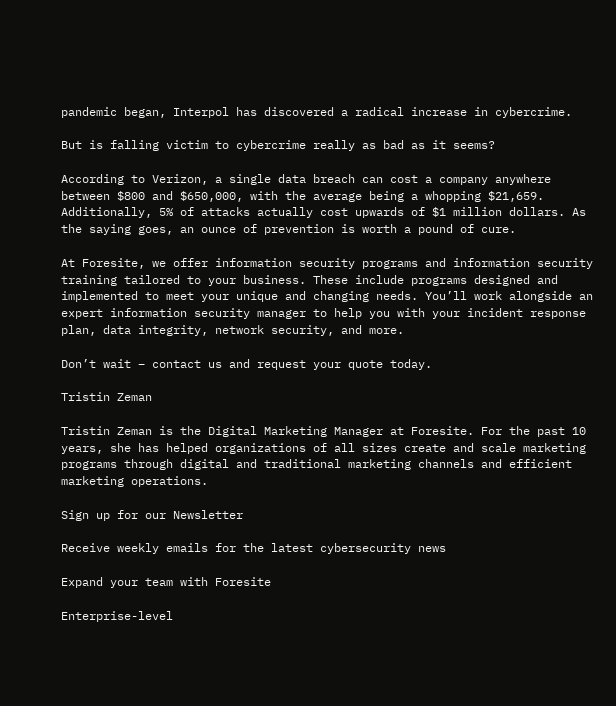pandemic began, Interpol has discovered a radical increase in cybercrime.

But is falling victim to cybercrime really as bad as it seems?

According to Verizon, a single data breach can cost a company anywhere between $800 and $650,000, with the average being a whopping $21,659. Additionally, 5% of attacks actually cost upwards of $1 million dollars. As the saying goes, an ounce of prevention is worth a pound of cure.

At Foresite, we offer information security programs and information security training tailored to your business. These include programs designed and implemented to meet your unique and changing needs. You’ll work alongside an expert information security manager to help you with your incident response plan, data integrity, network security, and more.

Don’t wait – contact us and request your quote today.

Tristin Zeman

Tristin Zeman is the Digital Marketing Manager at Foresite. For the past 10 years, she has helped organizations of all sizes create and scale marketing programs through digital and traditional marketing channels and efficient marketing operations.

Sign up for our Newsletter

Receive weekly emails for the latest cybersecurity news

Expand your team with Foresite

Enterprise-level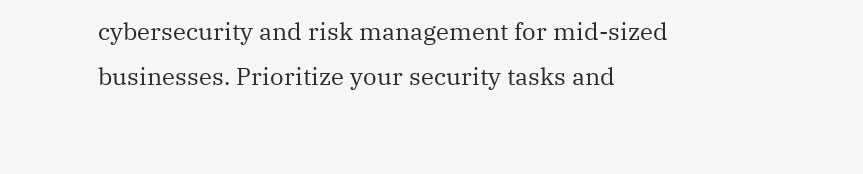cybersecurity and risk management for mid-sized businesses. Prioritize your security tasks and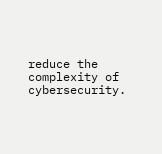reduce the complexity of cybersecurity.